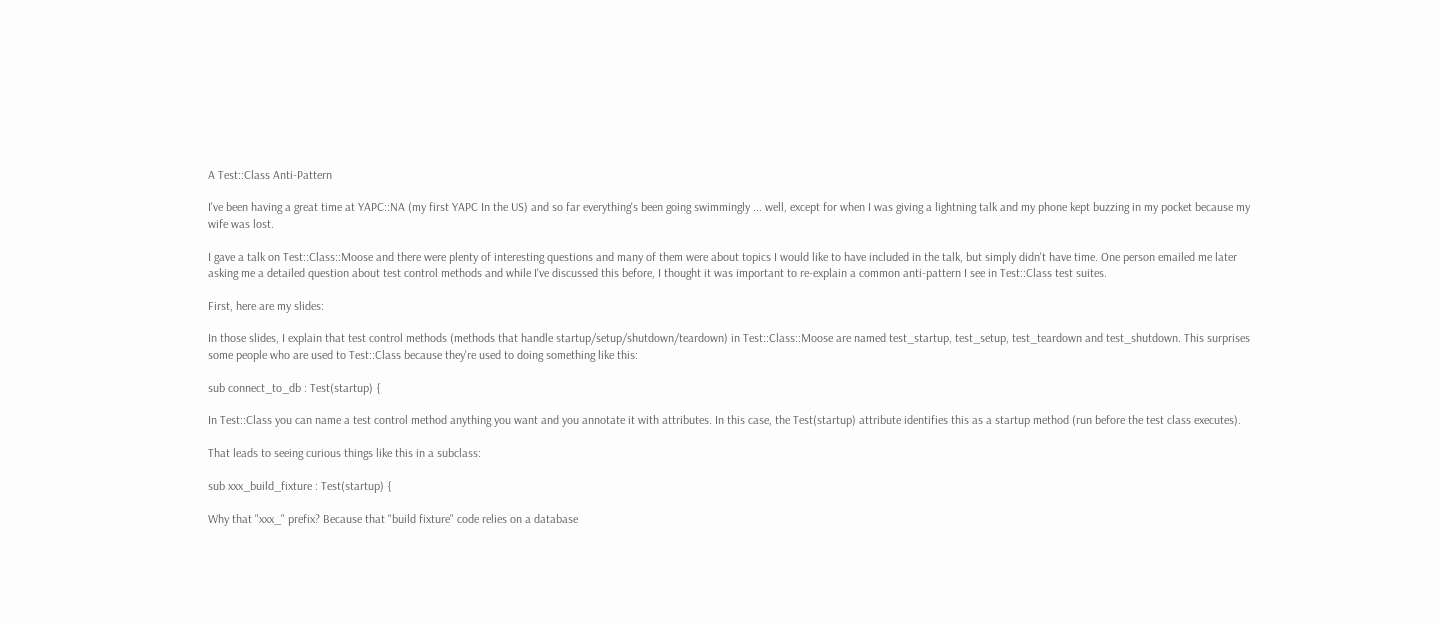A Test::Class Anti-Pattern

I've been having a great time at YAPC::NA (my first YAPC In the US) and so far everything's been going swimmingly ... well, except for when I was giving a lightning talk and my phone kept buzzing in my pocket because my wife was lost.

I gave a talk on Test::Class::Moose and there were plenty of interesting questions and many of them were about topics I would like to have included in the talk, but simply didn't have time. One person emailed me later asking me a detailed question about test control methods and while I've discussed this before, I thought it was important to re-explain a common anti-pattern I see in Test::Class test suites.

First, here are my slides:

In those slides, I explain that test control methods (methods that handle startup/setup/shutdown/teardown) in Test::Class::Moose are named test_startup, test_setup, test_teardown and test_shutdown. This surprises some people who are used to Test::Class because they're used to doing something like this:

sub connect_to_db : Test(startup) {

In Test::Class you can name a test control method anything you want and you annotate it with attributes. In this case, the Test(startup) attribute identifies this as a startup method (run before the test class executes).

That leads to seeing curious things like this in a subclass:

sub xxx_build_fixture : Test(startup) {

Why that "xxx_" prefix? Because that "build fixture" code relies on a database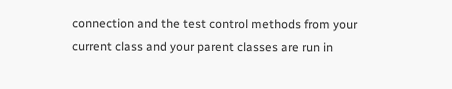connection and the test control methods from your current class and your parent classes are run in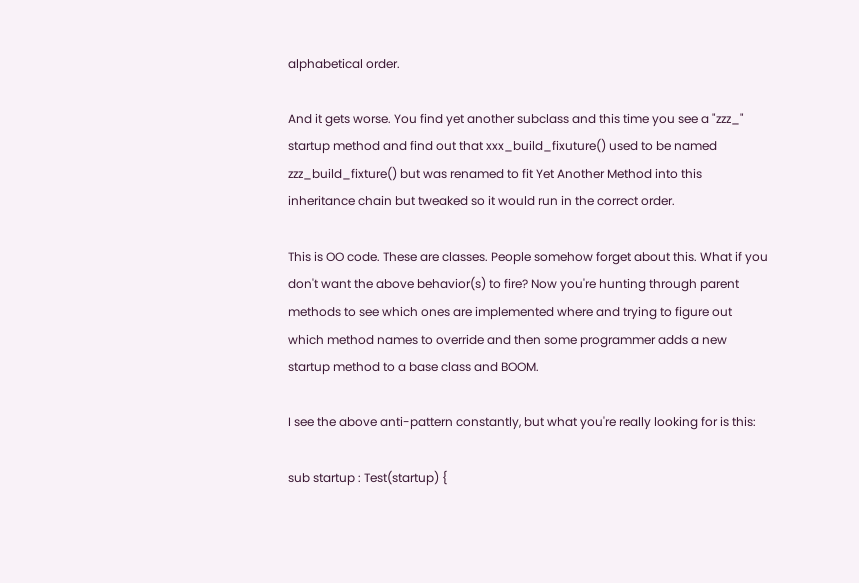alphabetical order.

And it gets worse. You find yet another subclass and this time you see a "zzz_" startup method and find out that xxx_build_fixuture() used to be named zzz_build_fixture() but was renamed to fit Yet Another Method into this inheritance chain but tweaked so it would run in the correct order.

This is OO code. These are classes. People somehow forget about this. What if you don't want the above behavior(s) to fire? Now you're hunting through parent methods to see which ones are implemented where and trying to figure out which method names to override and then some programmer adds a new startup method to a base class and BOOM.

I see the above anti-pattern constantly, but what you're really looking for is this:

sub startup : Test(startup) {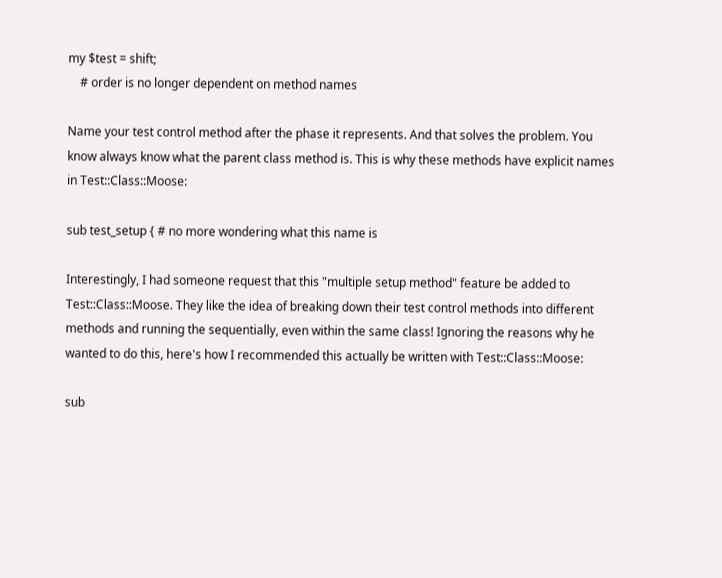my $test = shift;
    # order is no longer dependent on method names

Name your test control method after the phase it represents. And that solves the problem. You know always know what the parent class method is. This is why these methods have explicit names in Test::Class::Moose:

sub test_setup { # no more wondering what this name is

Interestingly, I had someone request that this "multiple setup method" feature be added to Test::Class::Moose. They like the idea of breaking down their test control methods into different methods and running the sequentially, even within the same class! Ignoring the reasons why he wanted to do this, here's how I recommended this actually be written with Test::Class::Moose:

sub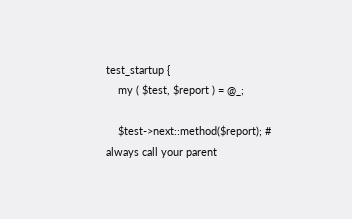test_startup {
    my ( $test, $report ) = @_;

    $test->next::method($report); # always call your parent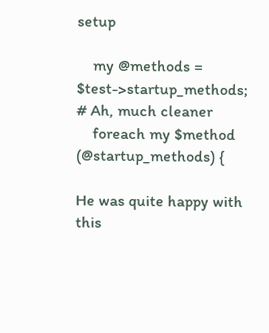setup

    my @methods = $test->startup_methods; # Ah, much cleaner
    foreach my $method (@startup_methods) {

He was quite happy with this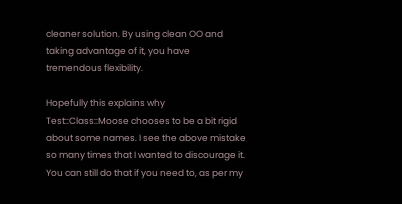cleaner solution. By using clean OO and taking advantage of it, you have tremendous flexibility.

Hopefully this explains why Test::Class::Moose chooses to be a bit rigid about some names. I see the above mistake so many times that I wanted to discourage it. You can still do that if you need to, as per my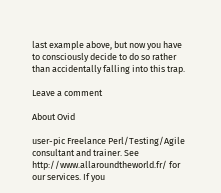last example above, but now you have to consciously decide to do so rather than accidentally falling into this trap.

Leave a comment

About Ovid

user-pic Freelance Perl/Testing/Agile consultant and trainer. See http://www.allaroundtheworld.fr/ for our services. If you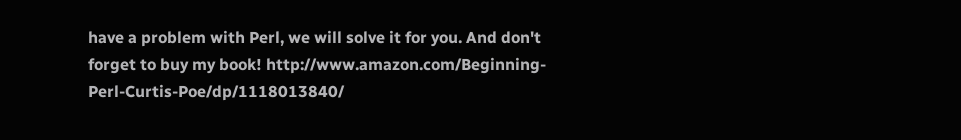have a problem with Perl, we will solve it for you. And don't forget to buy my book! http://www.amazon.com/Beginning-Perl-Curtis-Poe/dp/1118013840/